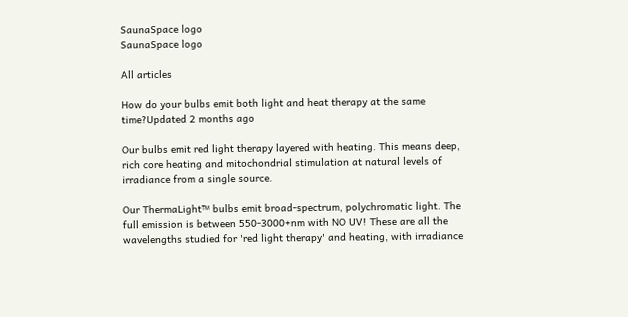SaunaSpace logo
SaunaSpace logo

All articles

How do your bulbs emit both light and heat therapy at the same time?Updated 2 months ago

Our bulbs emit red light therapy layered with heating. This means deep, rich core heating and mitochondrial stimulation at natural levels of irradiance from a single source.

Our ThermaLight™ bulbs emit broad-spectrum, polychromatic light. The full emission is between 550-3000+nm with NO UV! These are all the wavelengths studied for 'red light therapy' and heating, with irradiance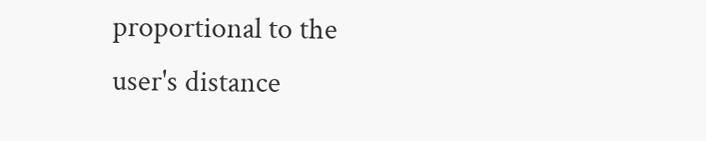proportional to the user's distance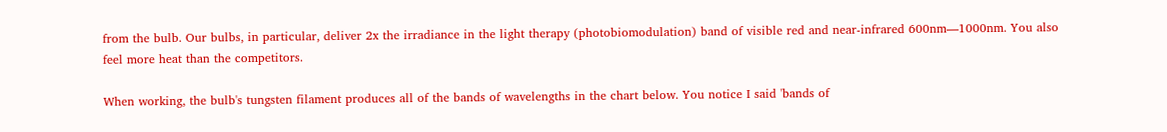from the bulb. Our bulbs, in particular, deliver 2x the irradiance in the light therapy (photobiomodulation) band of visible red and near-infrared 600nm—1000nm. You also feel more heat than the competitors.

When working, the bulb's tungsten filament produces all of the bands of wavelengths in the chart below. You notice I said 'bands of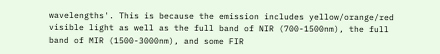wavelengths'. This is because the emission includes yellow/orange/red visible light as well as the full band of NIR (700-1500nm), the full band of MIR (1500-3000nm), and some FIR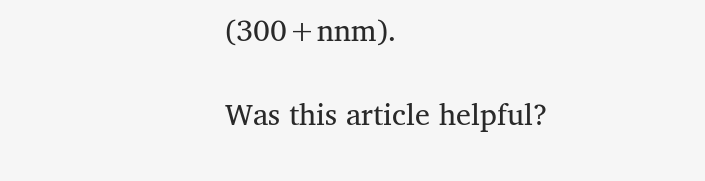(300+nnm).

Was this article helpful?